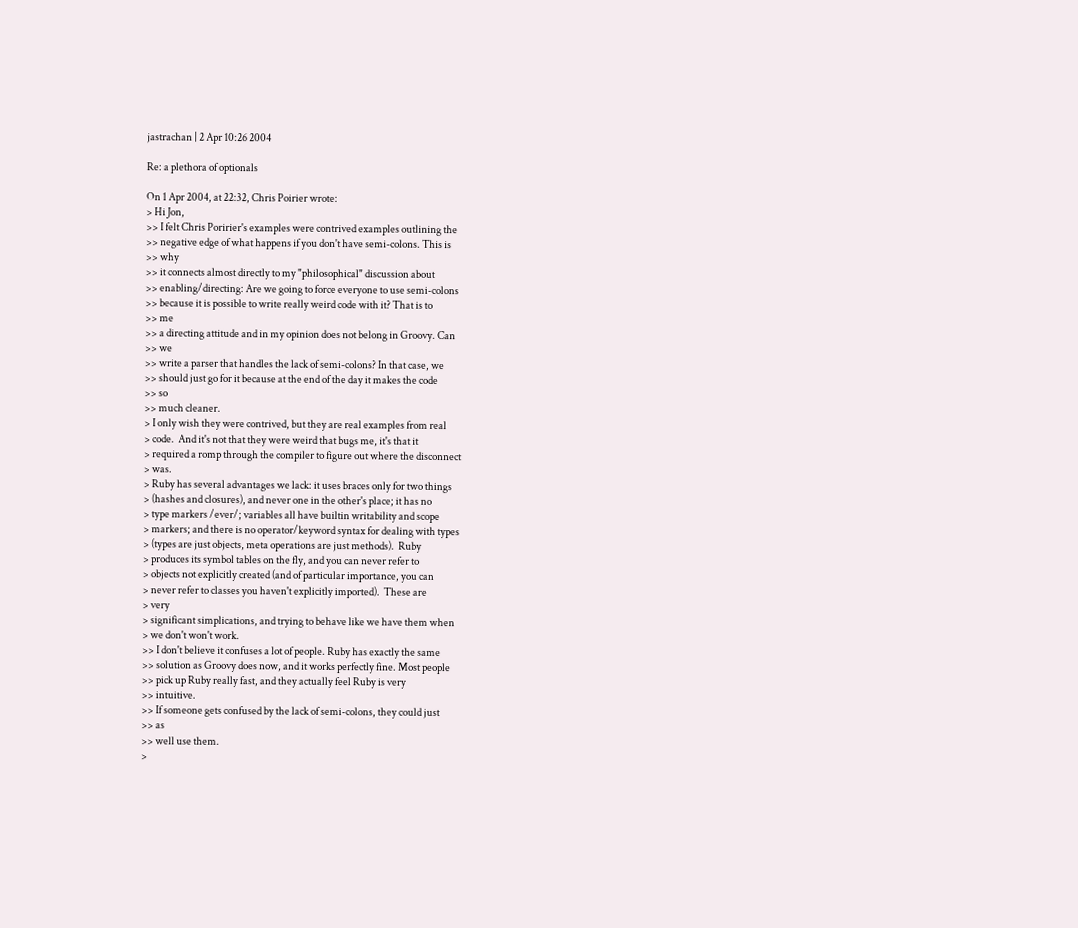jastrachan | 2 Apr 10:26 2004

Re: a plethora of optionals

On 1 Apr 2004, at 22:32, Chris Poirier wrote:
> Hi Jon,
>> I felt Chris Poririer's examples were contrived examples outlining the
>> negative edge of what happens if you don't have semi-colons. This is
>> why
>> it connects almost directly to my "philosophical" discussion about
>> enabling/directing: Are we going to force everyone to use semi-colons
>> because it is possible to write really weird code with it? That is to
>> me
>> a directing attitude and in my opinion does not belong in Groovy. Can
>> we
>> write a parser that handles the lack of semi-colons? In that case, we
>> should just go for it because at the end of the day it makes the code
>> so
>> much cleaner.
> I only wish they were contrived, but they are real examples from real
> code.  And it's not that they were weird that bugs me, it's that it
> required a romp through the compiler to figure out where the disconnect
> was.
> Ruby has several advantages we lack: it uses braces only for two things
> (hashes and closures), and never one in the other's place; it has no
> type markers /ever/; variables all have builtin writability and scope
> markers; and there is no operator/keyword syntax for dealing with types
> (types are just objects, meta operations are just methods).  Ruby
> produces its symbol tables on the fly, and you can never refer to
> objects not explicitly created (and of particular importance, you can
> never refer to classes you haven't explicitly imported).  These are
> very
> significant simplications, and trying to behave like we have them when
> we don't won't work.
>> I don't believe it confuses a lot of people. Ruby has exactly the same
>> solution as Groovy does now, and it works perfectly fine. Most people
>> pick up Ruby really fast, and they actually feel Ruby is very
>> intuitive.
>> If someone gets confused by the lack of semi-colons, they could just
>> as
>> well use them.
>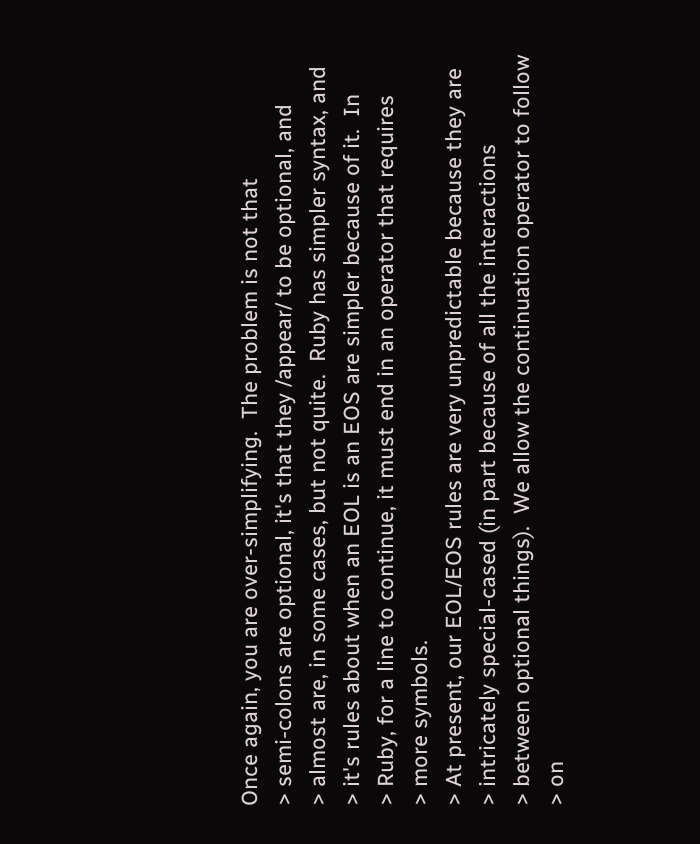Once again, you are over-simplifying.  The problem is not that
> semi-colons are optional, it's that they /appear/ to be optional, and
> almost are, in some cases, but not quite.  Ruby has simpler syntax, and
> it's rules about when an EOL is an EOS are simpler because of it.  In
> Ruby, for a line to continue, it must end in an operator that requires
> more symbols.
> At present, our EOL/EOS rules are very unpredictable because they are
> intricately special-cased (in part because of all the interactions
> between optional things).  We allow the continuation operator to follow
> on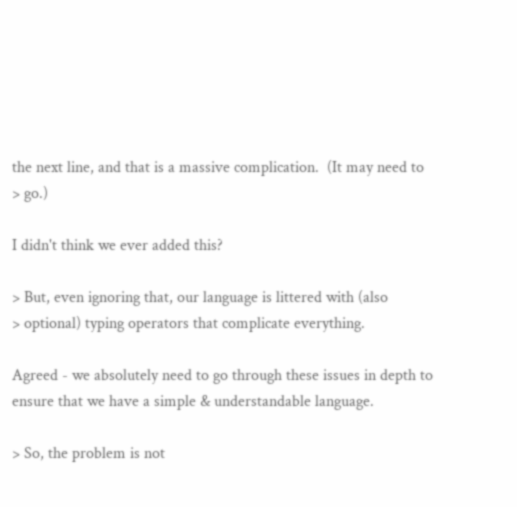the next line, and that is a massive complication.  (It may need to
> go.)

I didn't think we ever added this?

> But, even ignoring that, our language is littered with (also
> optional) typing operators that complicate everything.

Agreed - we absolutely need to go through these issues in depth to
ensure that we have a simple & understandable language.

> So, the problem is not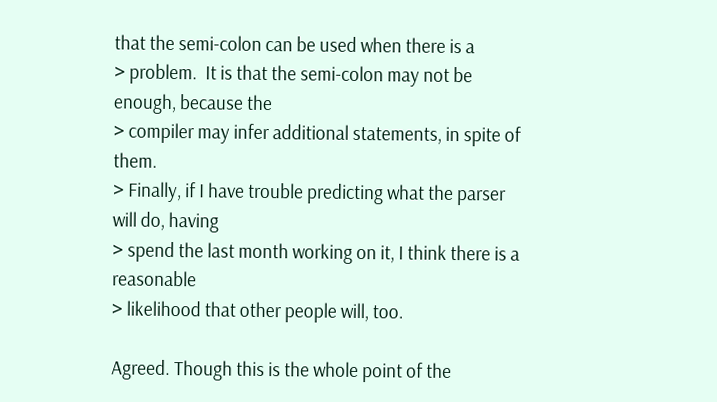that the semi-colon can be used when there is a
> problem.  It is that the semi-colon may not be enough, because the
> compiler may infer additional statements, in spite of them.
> Finally, if I have trouble predicting what the parser will do, having
> spend the last month working on it, I think there is a reasonable
> likelihood that other people will, too.

Agreed. Though this is the whole point of the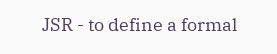JSR - to define a formal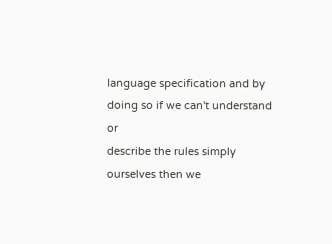language specification and by doing so if we can't understand or
describe the rules simply ourselves then we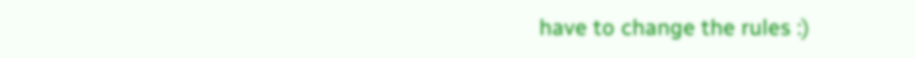have to change the rules :)